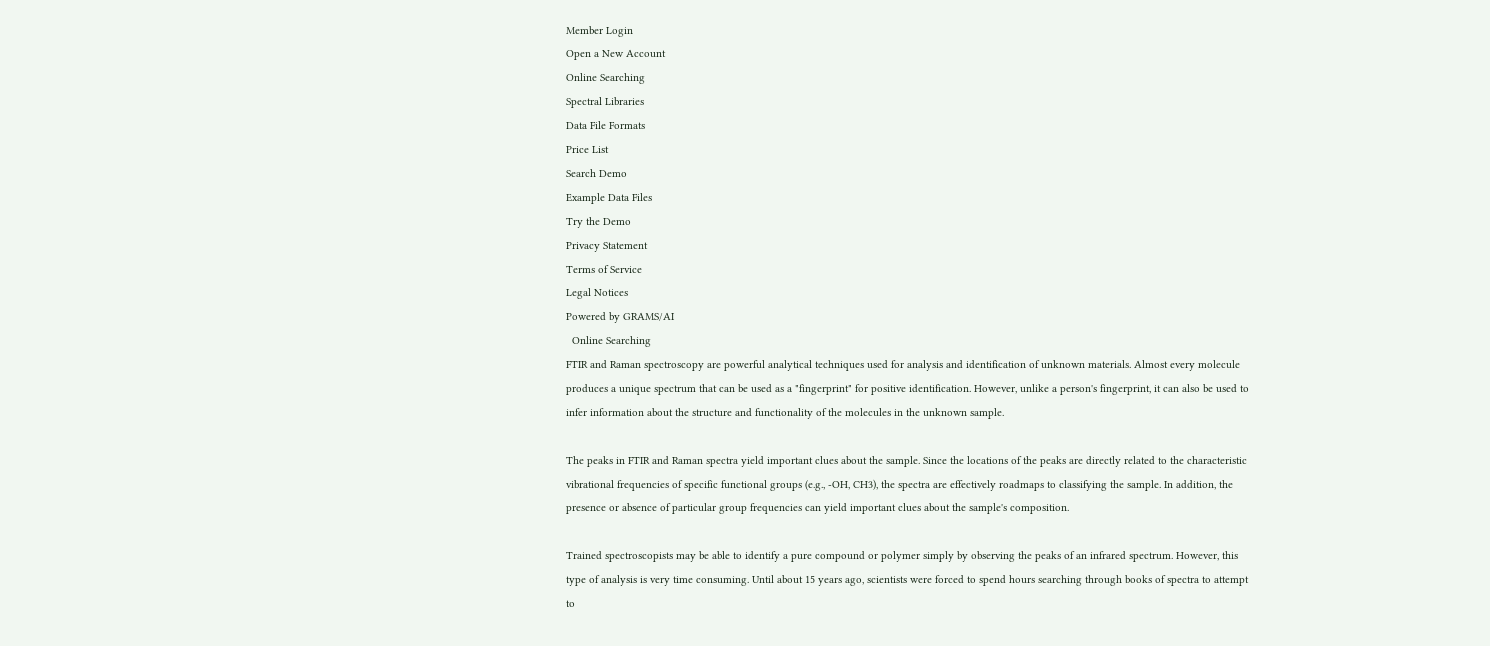Member Login
Open a New Account
Online Searching
Spectral Libraries
Data File Formats
Price List
Search Demo
Example Data Files
Try the Demo
Privacy Statement
Terms of Service
Legal Notices
Powered by GRAMS/AI
  Online Searching
FTIR and Raman spectroscopy are powerful analytical techniques used for analysis and identification of unknown materials. Almost every molecule produces a unique spectrum that can be used as a "fingerprint" for positive identification. However, unlike a person's fingerprint, it can also be used to infer information about the structure and functionality of the molecules in the unknown sample.

The peaks in FTIR and Raman spectra yield important clues about the sample. Since the locations of the peaks are directly related to the characteristic vibrational frequencies of specific functional groups (e.g., -OH, CH3), the spectra are effectively roadmaps to classifying the sample. In addition, the presence or absence of particular group frequencies can yield important clues about the sample's composition.

Trained spectroscopists may be able to identify a pure compound or polymer simply by observing the peaks of an infrared spectrum. However, this type of analysis is very time consuming. Until about 15 years ago, scientists were forced to spend hours searching through books of spectra to attempt to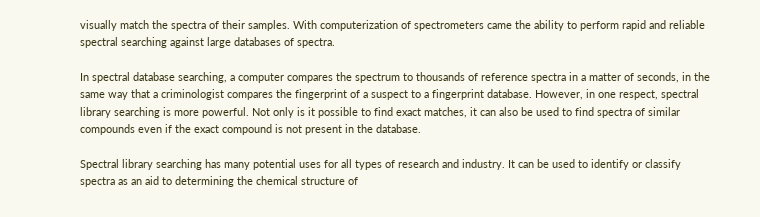visually match the spectra of their samples. With computerization of spectrometers came the ability to perform rapid and reliable spectral searching against large databases of spectra.

In spectral database searching, a computer compares the spectrum to thousands of reference spectra in a matter of seconds, in the same way that a criminologist compares the fingerprint of a suspect to a fingerprint database. However, in one respect, spectral library searching is more powerful. Not only is it possible to find exact matches, it can also be used to find spectra of similar compounds even if the exact compound is not present in the database.

Spectral library searching has many potential uses for all types of research and industry. It can be used to identify or classify spectra as an aid to determining the chemical structure of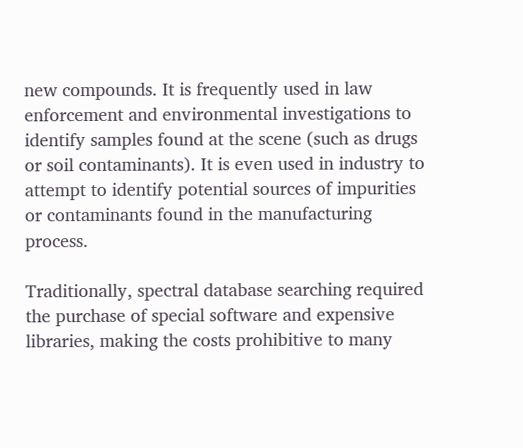new compounds. It is frequently used in law enforcement and environmental investigations to identify samples found at the scene (such as drugs or soil contaminants). It is even used in industry to attempt to identify potential sources of impurities or contaminants found in the manufacturing process.

Traditionally, spectral database searching required the purchase of special software and expensive libraries, making the costs prohibitive to many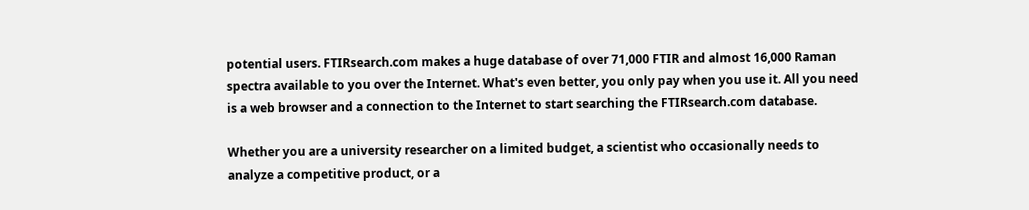potential users. FTIRsearch.com makes a huge database of over 71,000 FTIR and almost 16,000 Raman spectra available to you over the Internet. What's even better, you only pay when you use it. All you need is a web browser and a connection to the Internet to start searching the FTIRsearch.com database.

Whether you are a university researcher on a limited budget, a scientist who occasionally needs to analyze a competitive product, or a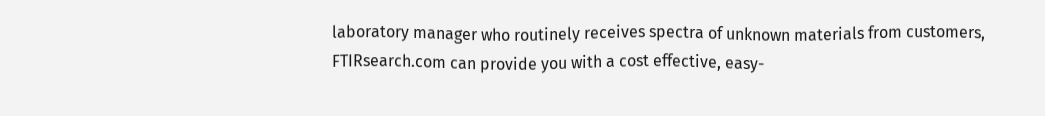laboratory manager who routinely receives spectra of unknown materials from customers, FTIRsearch.com can provide you with a cost effective, easy-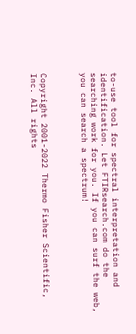to-use tool for spectral interpretation and identification. Let FTIRsearch.com do the searching work for you. If you can surf the web, you can search a spectrum!



Copyright 2001-2022 Thermo Fisher Scientific, Inc. All rights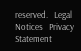reserved.   Legal Notices   Privacy Statement